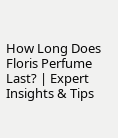How Long Does Floris Perfume Last? | Expert Insights & Tips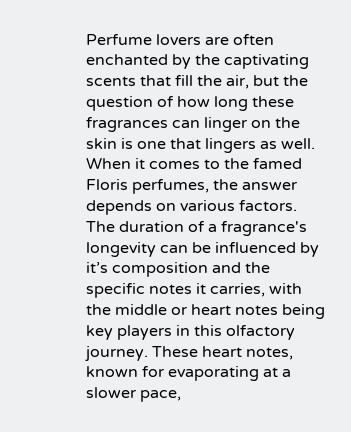Perfume lovers are often enchanted by the captivating scents that fill the air, but the question of how long these fragrances can linger on the skin is one that lingers as well. When it comes to the famed Floris perfumes, the answer depends on various factors. The duration of a fragrance's longevity can be influenced by it’s composition and the specific notes it carries, with the middle or heart notes being key players in this olfactory journey. These heart notes, known for evaporating at a slower pace,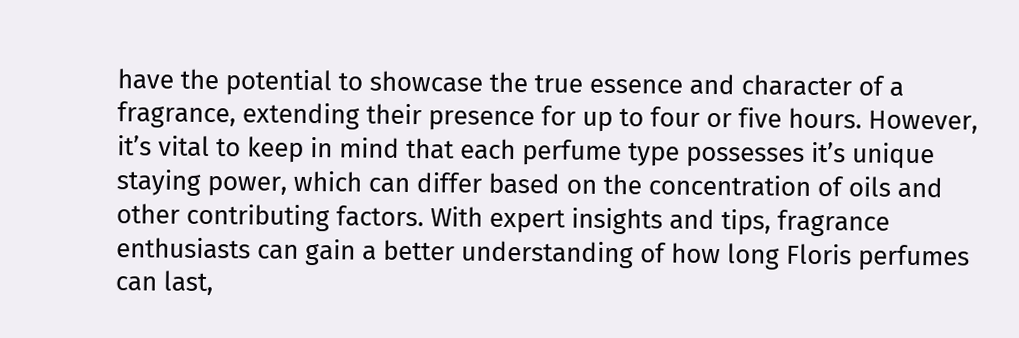have the potential to showcase the true essence and character of a fragrance, extending their presence for up to four or five hours. However, it’s vital to keep in mind that each perfume type possesses it’s unique staying power, which can differ based on the concentration of oils and other contributing factors. With expert insights and tips, fragrance enthusiasts can gain a better understanding of how long Floris perfumes can last,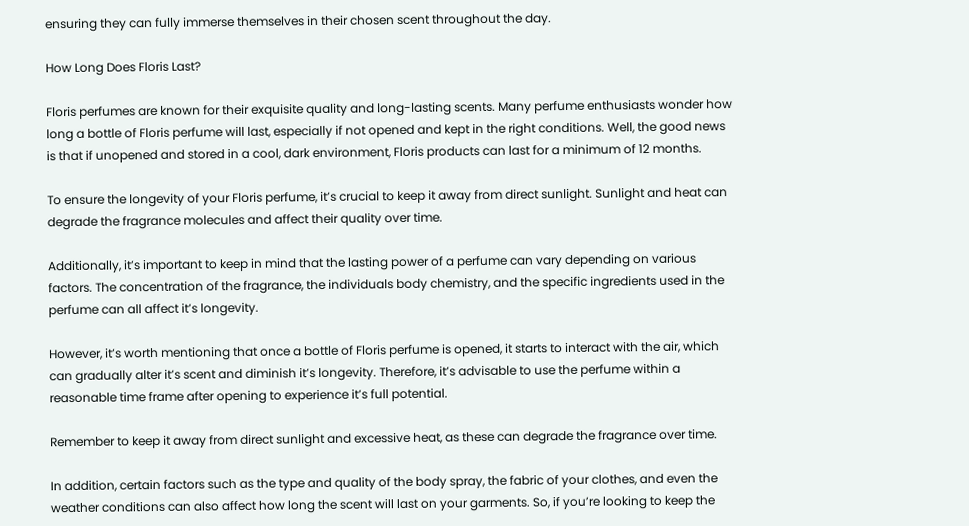ensuring they can fully immerse themselves in their chosen scent throughout the day.

How Long Does Floris Last?

Floris perfumes are known for their exquisite quality and long-lasting scents. Many perfume enthusiasts wonder how long a bottle of Floris perfume will last, especially if not opened and kept in the right conditions. Well, the good news is that if unopened and stored in a cool, dark environment, Floris products can last for a minimum of 12 months.

To ensure the longevity of your Floris perfume, it’s crucial to keep it away from direct sunlight. Sunlight and heat can degrade the fragrance molecules and affect their quality over time.

Additionally, it’s important to keep in mind that the lasting power of a perfume can vary depending on various factors. The concentration of the fragrance, the individuals body chemistry, and the specific ingredients used in the perfume can all affect it’s longevity.

However, it’s worth mentioning that once a bottle of Floris perfume is opened, it starts to interact with the air, which can gradually alter it’s scent and diminish it’s longevity. Therefore, it’s advisable to use the perfume within a reasonable time frame after opening to experience it’s full potential.

Remember to keep it away from direct sunlight and excessive heat, as these can degrade the fragrance over time.

In addition, certain factors such as the type and quality of the body spray, the fabric of your clothes, and even the weather conditions can also affect how long the scent will last on your garments. So, if you’re looking to keep the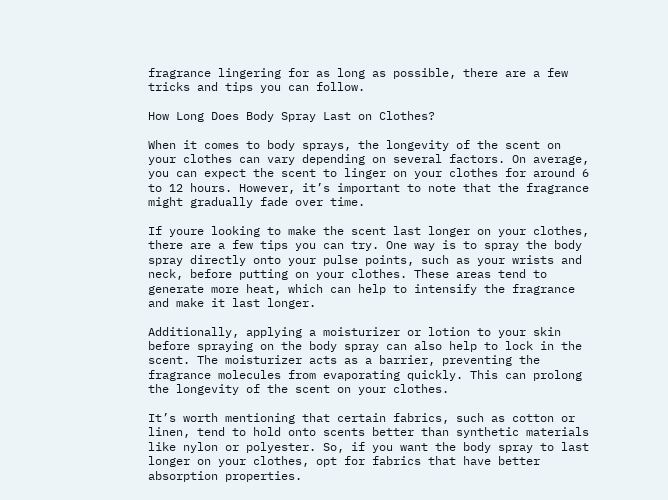fragrance lingering for as long as possible, there are a few tricks and tips you can follow.

How Long Does Body Spray Last on Clothes?

When it comes to body sprays, the longevity of the scent on your clothes can vary depending on several factors. On average, you can expect the scent to linger on your clothes for around 6 to 12 hours. However, it’s important to note that the fragrance might gradually fade over time.

If youre looking to make the scent last longer on your clothes, there are a few tips you can try. One way is to spray the body spray directly onto your pulse points, such as your wrists and neck, before putting on your clothes. These areas tend to generate more heat, which can help to intensify the fragrance and make it last longer.

Additionally, applying a moisturizer or lotion to your skin before spraying on the body spray can also help to lock in the scent. The moisturizer acts as a barrier, preventing the fragrance molecules from evaporating quickly. This can prolong the longevity of the scent on your clothes.

It’s worth mentioning that certain fabrics, such as cotton or linen, tend to hold onto scents better than synthetic materials like nylon or polyester. So, if you want the body spray to last longer on your clothes, opt for fabrics that have better absorption properties.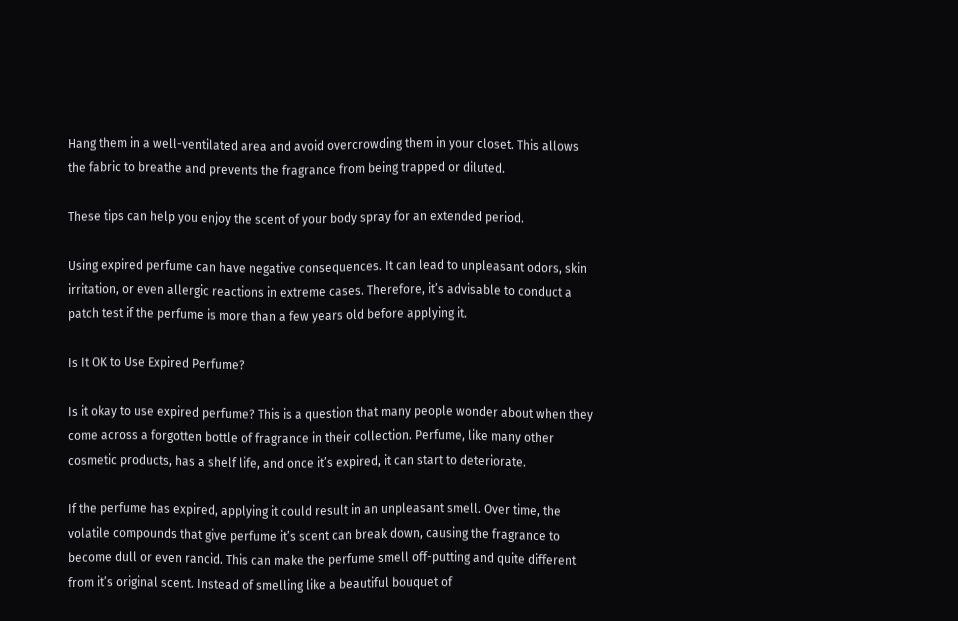Hang them in a well-ventilated area and avoid overcrowding them in your closet. This allows the fabric to breathe and prevents the fragrance from being trapped or diluted.

These tips can help you enjoy the scent of your body spray for an extended period.

Using expired perfume can have negative consequences. It can lead to unpleasant odors, skin irritation, or even allergic reactions in extreme cases. Therefore, it’s advisable to conduct a patch test if the perfume is more than a few years old before applying it.

Is It OK to Use Expired Perfume?

Is it okay to use expired perfume? This is a question that many people wonder about when they come across a forgotten bottle of fragrance in their collection. Perfume, like many other cosmetic products, has a shelf life, and once it’s expired, it can start to deteriorate.

If the perfume has expired, applying it could result in an unpleasant smell. Over time, the volatile compounds that give perfume it’s scent can break down, causing the fragrance to become dull or even rancid. This can make the perfume smell off-putting and quite different from it’s original scent. Instead of smelling like a beautiful bouquet of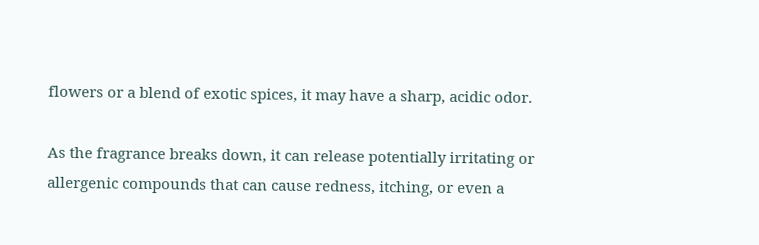flowers or a blend of exotic spices, it may have a sharp, acidic odor.

As the fragrance breaks down, it can release potentially irritating or allergenic compounds that can cause redness, itching, or even a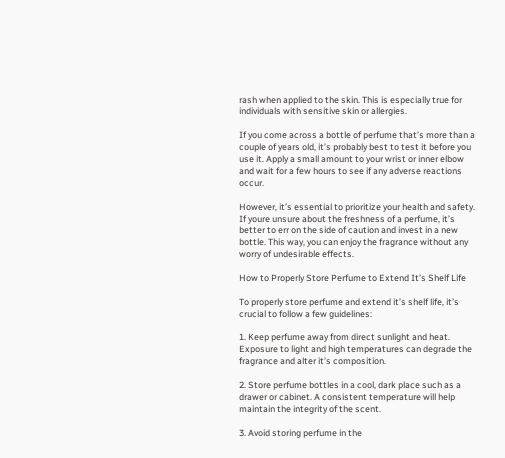rash when applied to the skin. This is especially true for individuals with sensitive skin or allergies.

If you come across a bottle of perfume that’s more than a couple of years old, it’s probably best to test it before you use it. Apply a small amount to your wrist or inner elbow and wait for a few hours to see if any adverse reactions occur.

However, it’s essential to prioritize your health and safety. If youre unsure about the freshness of a perfume, it’s better to err on the side of caution and invest in a new bottle. This way, you can enjoy the fragrance without any worry of undesirable effects.

How to Properly Store Perfume to Extend It’s Shelf Life

To properly store perfume and extend it’s shelf life, it’s crucial to follow a few guidelines:

1. Keep perfume away from direct sunlight and heat. Exposure to light and high temperatures can degrade the fragrance and alter it’s composition.

2. Store perfume bottles in a cool, dark place such as a drawer or cabinet. A consistent temperature will help maintain the integrity of the scent.

3. Avoid storing perfume in the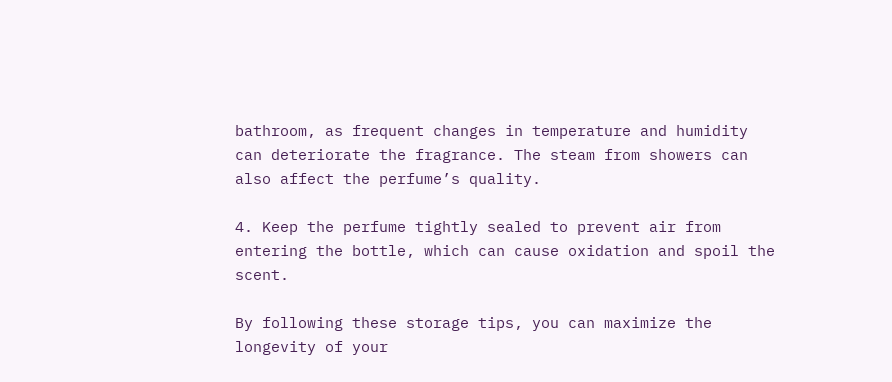bathroom, as frequent changes in temperature and humidity can deteriorate the fragrance. The steam from showers can also affect the perfume’s quality.

4. Keep the perfume tightly sealed to prevent air from entering the bottle, which can cause oxidation and spoil the scent.

By following these storage tips, you can maximize the longevity of your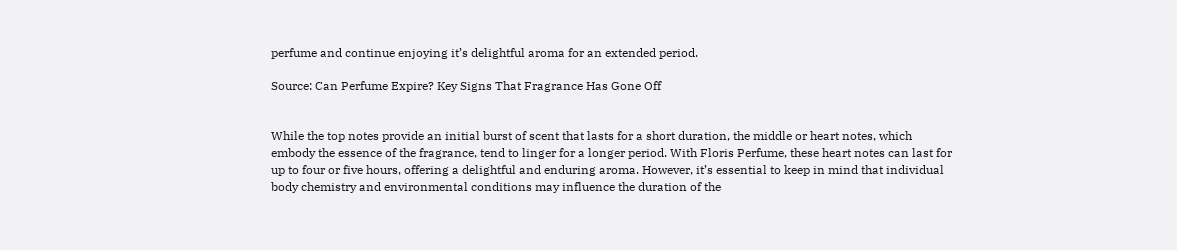perfume and continue enjoying it’s delightful aroma for an extended period.

Source: Can Perfume Expire? Key Signs That Fragrance Has Gone Off


While the top notes provide an initial burst of scent that lasts for a short duration, the middle or heart notes, which embody the essence of the fragrance, tend to linger for a longer period. With Floris Perfume, these heart notes can last for up to four or five hours, offering a delightful and enduring aroma. However, it’s essential to keep in mind that individual body chemistry and environmental conditions may influence the duration of the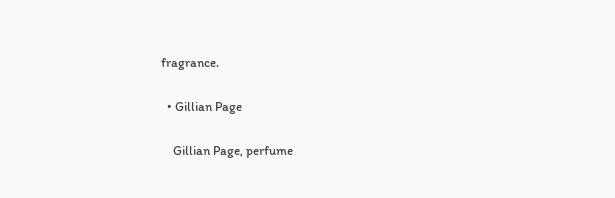fragrance.

  • Gillian Page

    Gillian Page, perfume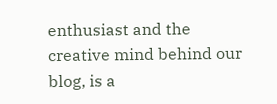enthusiast and the creative mind behind our blog, is a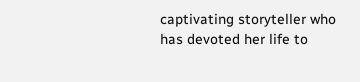captivating storyteller who has devoted her life to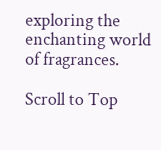exploring the enchanting world of fragrances.

Scroll to Top